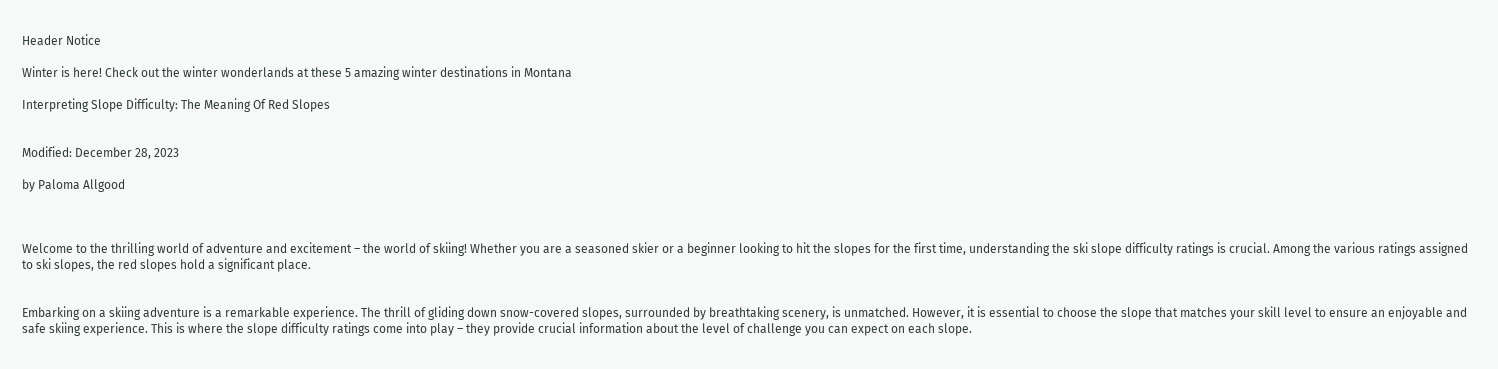Header Notice

Winter is here! Check out the winter wonderlands at these 5 amazing winter destinations in Montana

Interpreting Slope Difficulty: The Meaning Of Red Slopes


Modified: December 28, 2023

by Paloma Allgood



Welcome to the thrilling world of adventure and excitement – the world of skiing! Whether you are a seasoned skier or a beginner looking to hit the slopes for the first time, understanding the ski slope difficulty ratings is crucial. Among the various ratings assigned to ski slopes, the red slopes hold a significant place.


Embarking on a skiing adventure is a remarkable experience. The thrill of gliding down snow-covered slopes, surrounded by breathtaking scenery, is unmatched. However, it is essential to choose the slope that matches your skill level to ensure an enjoyable and safe skiing experience. This is where the slope difficulty ratings come into play – they provide crucial information about the level of challenge you can expect on each slope.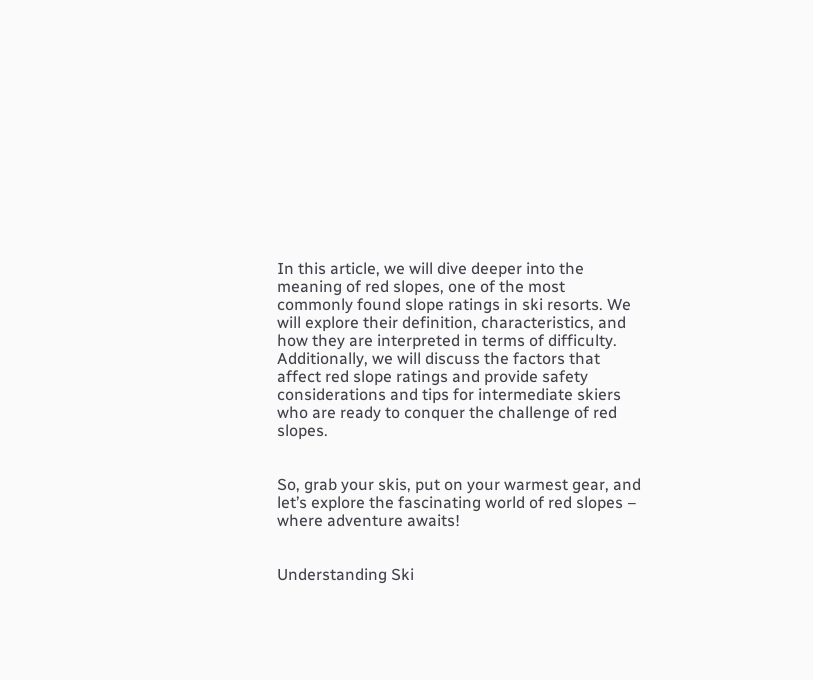In this article, we will dive deeper into the meaning of red slopes, one of the most commonly found slope ratings in ski resorts. We will explore their definition, characteristics, and how they are interpreted in terms of difficulty. Additionally, we will discuss the factors that affect red slope ratings and provide safety considerations and tips for intermediate skiers who are ready to conquer the challenge of red slopes.


So, grab your skis, put on your warmest gear, and let’s explore the fascinating world of red slopes – where adventure awaits!


Understanding Ski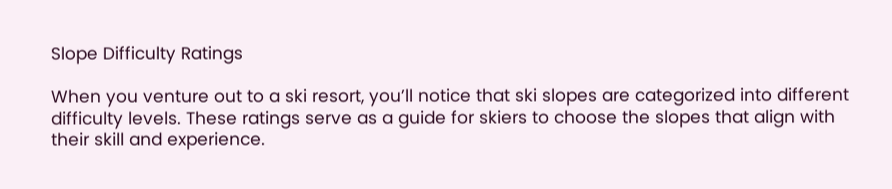Slope Difficulty Ratings

When you venture out to a ski resort, you’ll notice that ski slopes are categorized into different difficulty levels. These ratings serve as a guide for skiers to choose the slopes that align with their skill and experience.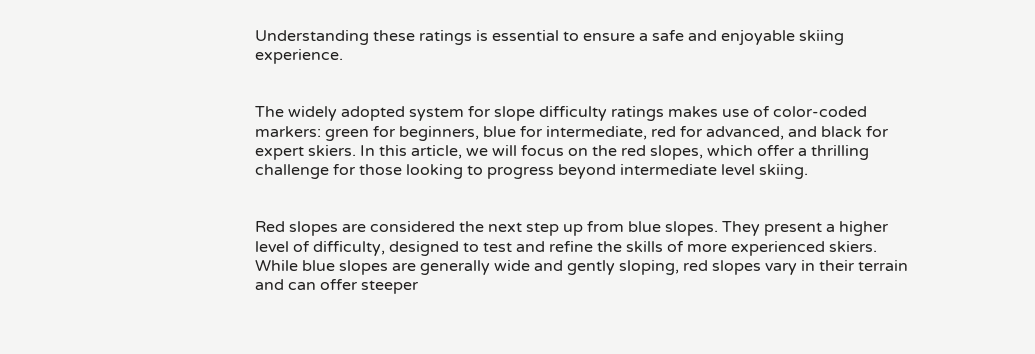Understanding these ratings is essential to ensure a safe and enjoyable skiing experience.


The widely adopted system for slope difficulty ratings makes use of color-coded markers: green for beginners, blue for intermediate, red for advanced, and black for expert skiers. In this article, we will focus on the red slopes, which offer a thrilling challenge for those looking to progress beyond intermediate level skiing.


Red slopes are considered the next step up from blue slopes. They present a higher level of difficulty, designed to test and refine the skills of more experienced skiers. While blue slopes are generally wide and gently sloping, red slopes vary in their terrain and can offer steeper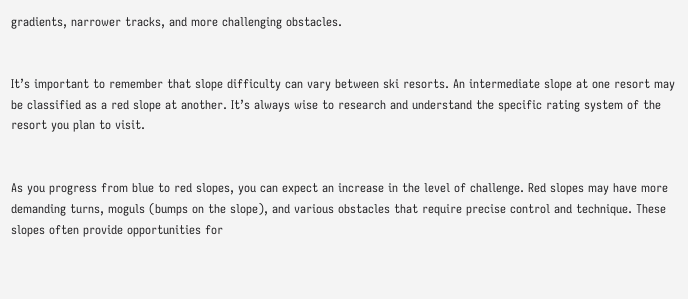gradients, narrower tracks, and more challenging obstacles.


It’s important to remember that slope difficulty can vary between ski resorts. An intermediate slope at one resort may be classified as a red slope at another. It’s always wise to research and understand the specific rating system of the resort you plan to visit.


As you progress from blue to red slopes, you can expect an increase in the level of challenge. Red slopes may have more demanding turns, moguls (bumps on the slope), and various obstacles that require precise control and technique. These slopes often provide opportunities for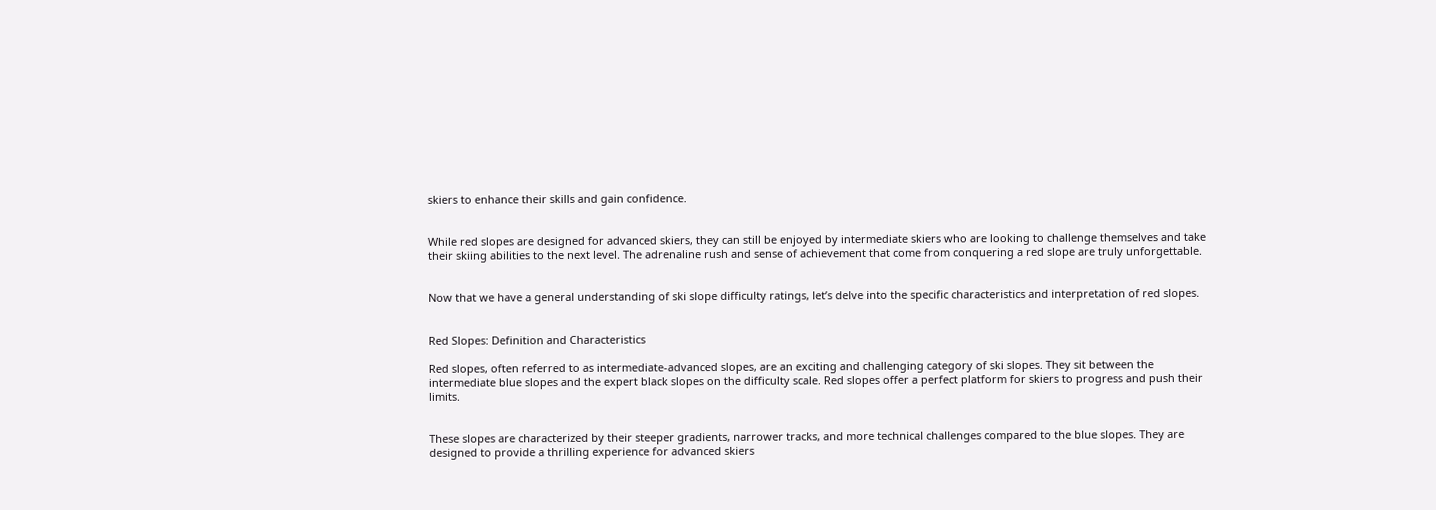skiers to enhance their skills and gain confidence.


While red slopes are designed for advanced skiers, they can still be enjoyed by intermediate skiers who are looking to challenge themselves and take their skiing abilities to the next level. The adrenaline rush and sense of achievement that come from conquering a red slope are truly unforgettable.


Now that we have a general understanding of ski slope difficulty ratings, let’s delve into the specific characteristics and interpretation of red slopes.


Red Slopes: Definition and Characteristics

Red slopes, often referred to as intermediate-advanced slopes, are an exciting and challenging category of ski slopes. They sit between the intermediate blue slopes and the expert black slopes on the difficulty scale. Red slopes offer a perfect platform for skiers to progress and push their limits.


These slopes are characterized by their steeper gradients, narrower tracks, and more technical challenges compared to the blue slopes. They are designed to provide a thrilling experience for advanced skiers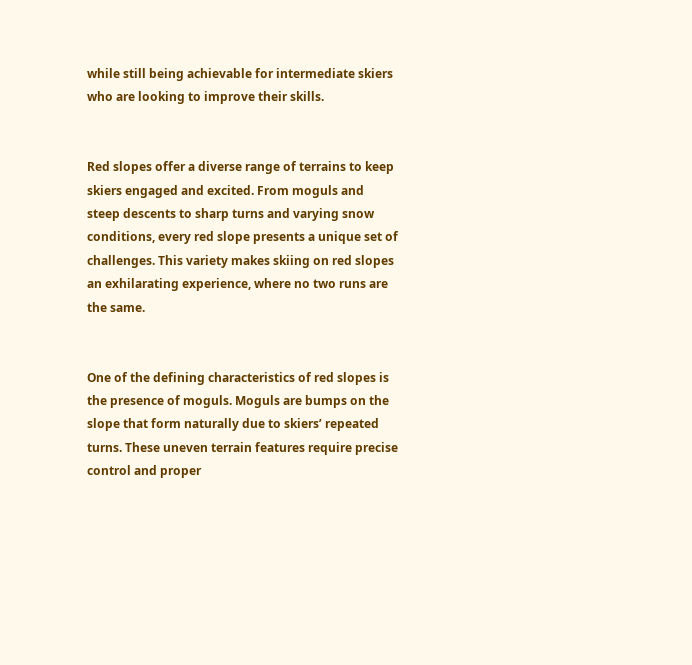while still being achievable for intermediate skiers who are looking to improve their skills.


Red slopes offer a diverse range of terrains to keep skiers engaged and excited. From moguls and steep descents to sharp turns and varying snow conditions, every red slope presents a unique set of challenges. This variety makes skiing on red slopes an exhilarating experience, where no two runs are the same.


One of the defining characteristics of red slopes is the presence of moguls. Moguls are bumps on the slope that form naturally due to skiers’ repeated turns. These uneven terrain features require precise control and proper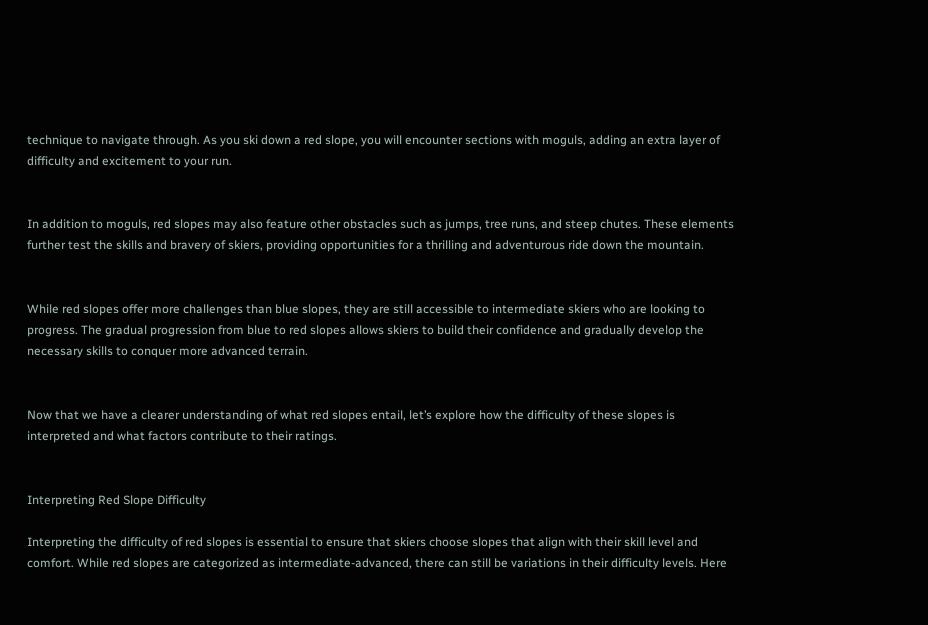technique to navigate through. As you ski down a red slope, you will encounter sections with moguls, adding an extra layer of difficulty and excitement to your run.


In addition to moguls, red slopes may also feature other obstacles such as jumps, tree runs, and steep chutes. These elements further test the skills and bravery of skiers, providing opportunities for a thrilling and adventurous ride down the mountain.


While red slopes offer more challenges than blue slopes, they are still accessible to intermediate skiers who are looking to progress. The gradual progression from blue to red slopes allows skiers to build their confidence and gradually develop the necessary skills to conquer more advanced terrain.


Now that we have a clearer understanding of what red slopes entail, let’s explore how the difficulty of these slopes is interpreted and what factors contribute to their ratings.


Interpreting Red Slope Difficulty

Interpreting the difficulty of red slopes is essential to ensure that skiers choose slopes that align with their skill level and comfort. While red slopes are categorized as intermediate-advanced, there can still be variations in their difficulty levels. Here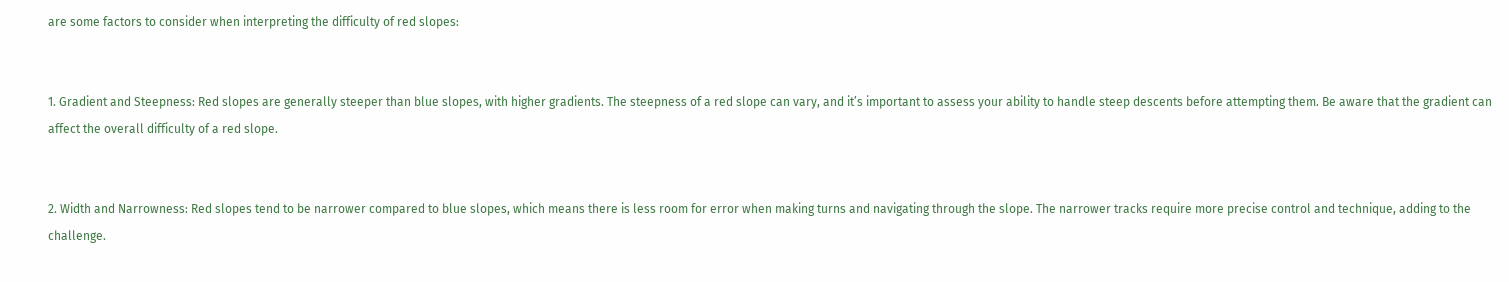are some factors to consider when interpreting the difficulty of red slopes:


1. Gradient and Steepness: Red slopes are generally steeper than blue slopes, with higher gradients. The steepness of a red slope can vary, and it’s important to assess your ability to handle steep descents before attempting them. Be aware that the gradient can affect the overall difficulty of a red slope.


2. Width and Narrowness: Red slopes tend to be narrower compared to blue slopes, which means there is less room for error when making turns and navigating through the slope. The narrower tracks require more precise control and technique, adding to the challenge.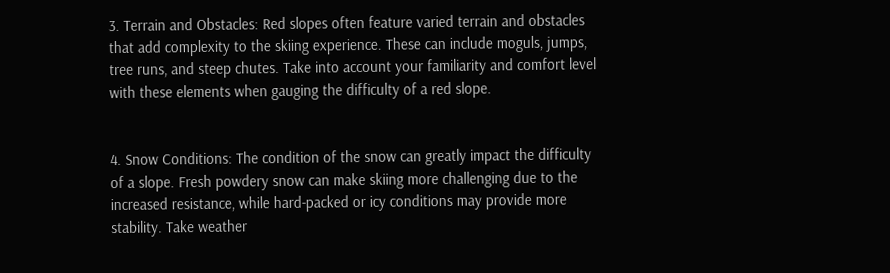3. Terrain and Obstacles: Red slopes often feature varied terrain and obstacles that add complexity to the skiing experience. These can include moguls, jumps, tree runs, and steep chutes. Take into account your familiarity and comfort level with these elements when gauging the difficulty of a red slope.


4. Snow Conditions: The condition of the snow can greatly impact the difficulty of a slope. Fresh powdery snow can make skiing more challenging due to the increased resistance, while hard-packed or icy conditions may provide more stability. Take weather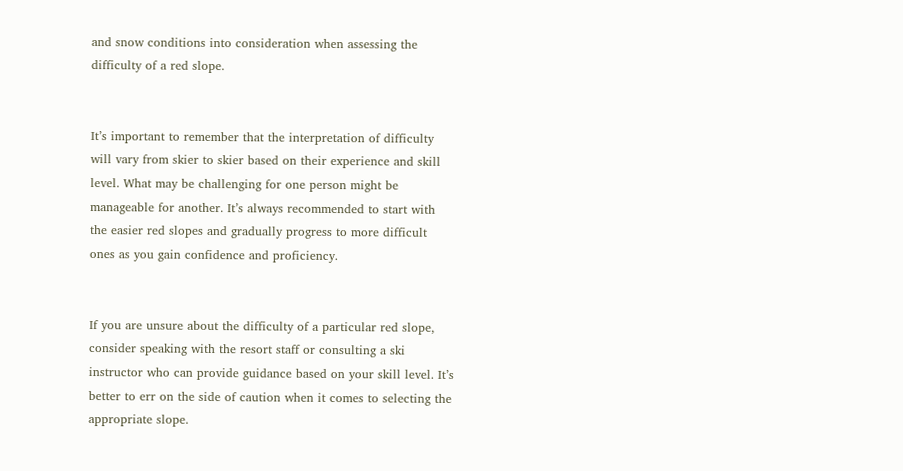and snow conditions into consideration when assessing the difficulty of a red slope.


It’s important to remember that the interpretation of difficulty will vary from skier to skier based on their experience and skill level. What may be challenging for one person might be manageable for another. It’s always recommended to start with the easier red slopes and gradually progress to more difficult ones as you gain confidence and proficiency.


If you are unsure about the difficulty of a particular red slope, consider speaking with the resort staff or consulting a ski instructor who can provide guidance based on your skill level. It’s better to err on the side of caution when it comes to selecting the appropriate slope.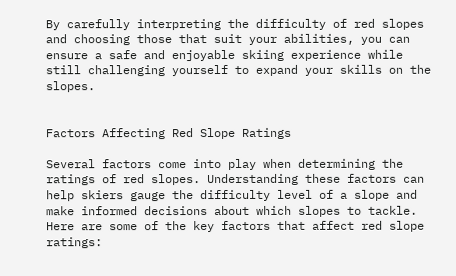By carefully interpreting the difficulty of red slopes and choosing those that suit your abilities, you can ensure a safe and enjoyable skiing experience while still challenging yourself to expand your skills on the slopes.


Factors Affecting Red Slope Ratings

Several factors come into play when determining the ratings of red slopes. Understanding these factors can help skiers gauge the difficulty level of a slope and make informed decisions about which slopes to tackle. Here are some of the key factors that affect red slope ratings: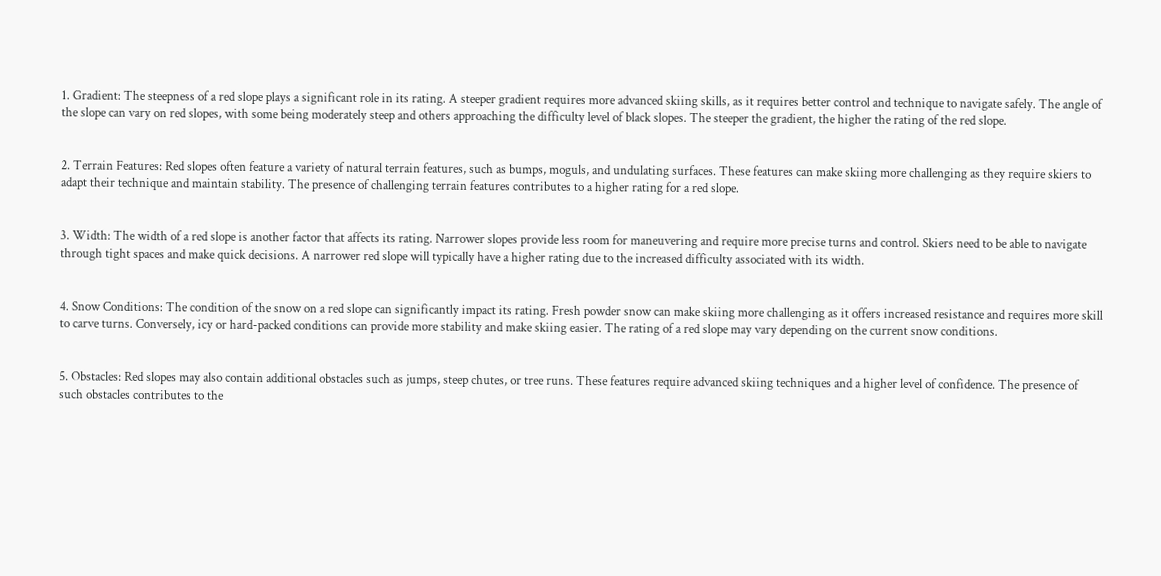1. Gradient: The steepness of a red slope plays a significant role in its rating. A steeper gradient requires more advanced skiing skills, as it requires better control and technique to navigate safely. The angle of the slope can vary on red slopes, with some being moderately steep and others approaching the difficulty level of black slopes. The steeper the gradient, the higher the rating of the red slope.


2. Terrain Features: Red slopes often feature a variety of natural terrain features, such as bumps, moguls, and undulating surfaces. These features can make skiing more challenging as they require skiers to adapt their technique and maintain stability. The presence of challenging terrain features contributes to a higher rating for a red slope.


3. Width: The width of a red slope is another factor that affects its rating. Narrower slopes provide less room for maneuvering and require more precise turns and control. Skiers need to be able to navigate through tight spaces and make quick decisions. A narrower red slope will typically have a higher rating due to the increased difficulty associated with its width.


4. Snow Conditions: The condition of the snow on a red slope can significantly impact its rating. Fresh powder snow can make skiing more challenging as it offers increased resistance and requires more skill to carve turns. Conversely, icy or hard-packed conditions can provide more stability and make skiing easier. The rating of a red slope may vary depending on the current snow conditions.


5. Obstacles: Red slopes may also contain additional obstacles such as jumps, steep chutes, or tree runs. These features require advanced skiing techniques and a higher level of confidence. The presence of such obstacles contributes to the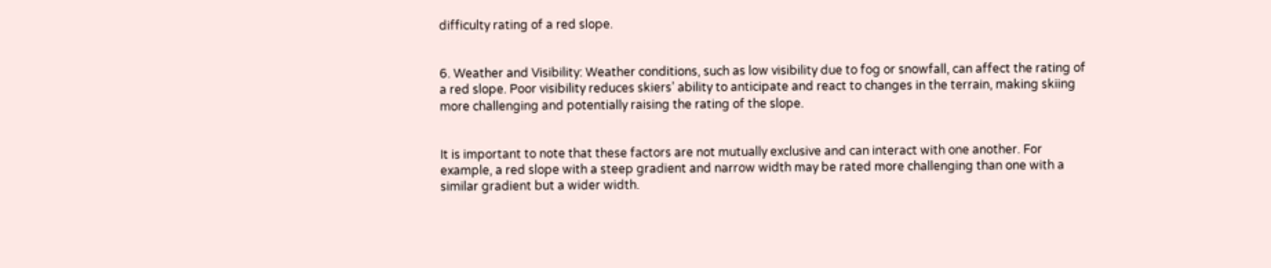difficulty rating of a red slope.


6. Weather and Visibility: Weather conditions, such as low visibility due to fog or snowfall, can affect the rating of a red slope. Poor visibility reduces skiers’ ability to anticipate and react to changes in the terrain, making skiing more challenging and potentially raising the rating of the slope.


It is important to note that these factors are not mutually exclusive and can interact with one another. For example, a red slope with a steep gradient and narrow width may be rated more challenging than one with a similar gradient but a wider width.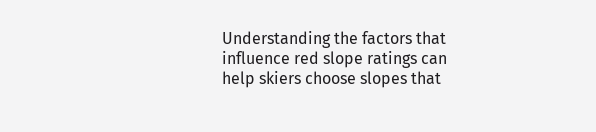Understanding the factors that influence red slope ratings can help skiers choose slopes that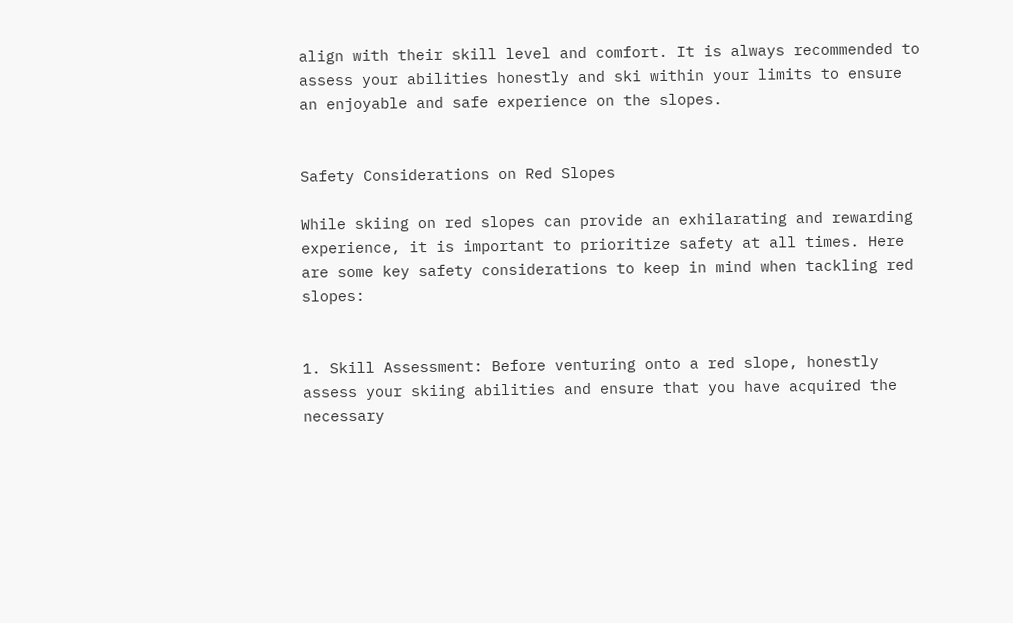align with their skill level and comfort. It is always recommended to assess your abilities honestly and ski within your limits to ensure an enjoyable and safe experience on the slopes.


Safety Considerations on Red Slopes

While skiing on red slopes can provide an exhilarating and rewarding experience, it is important to prioritize safety at all times. Here are some key safety considerations to keep in mind when tackling red slopes:


1. Skill Assessment: Before venturing onto a red slope, honestly assess your skiing abilities and ensure that you have acquired the necessary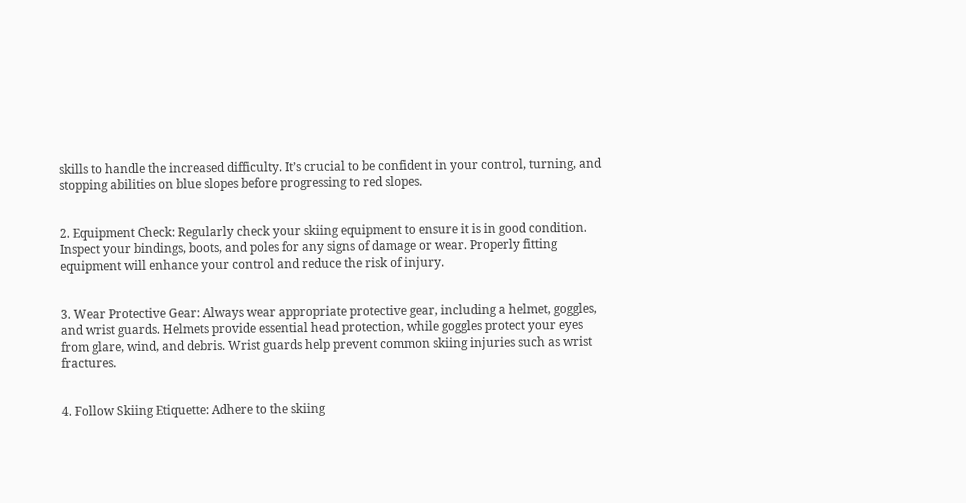skills to handle the increased difficulty. It’s crucial to be confident in your control, turning, and stopping abilities on blue slopes before progressing to red slopes.


2. Equipment Check: Regularly check your skiing equipment to ensure it is in good condition. Inspect your bindings, boots, and poles for any signs of damage or wear. Properly fitting equipment will enhance your control and reduce the risk of injury.


3. Wear Protective Gear: Always wear appropriate protective gear, including a helmet, goggles, and wrist guards. Helmets provide essential head protection, while goggles protect your eyes from glare, wind, and debris. Wrist guards help prevent common skiing injuries such as wrist fractures.


4. Follow Skiing Etiquette: Adhere to the skiing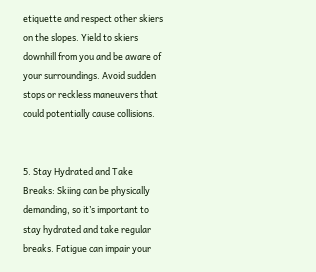etiquette and respect other skiers on the slopes. Yield to skiers downhill from you and be aware of your surroundings. Avoid sudden stops or reckless maneuvers that could potentially cause collisions.


5. Stay Hydrated and Take Breaks: Skiing can be physically demanding, so it’s important to stay hydrated and take regular breaks. Fatigue can impair your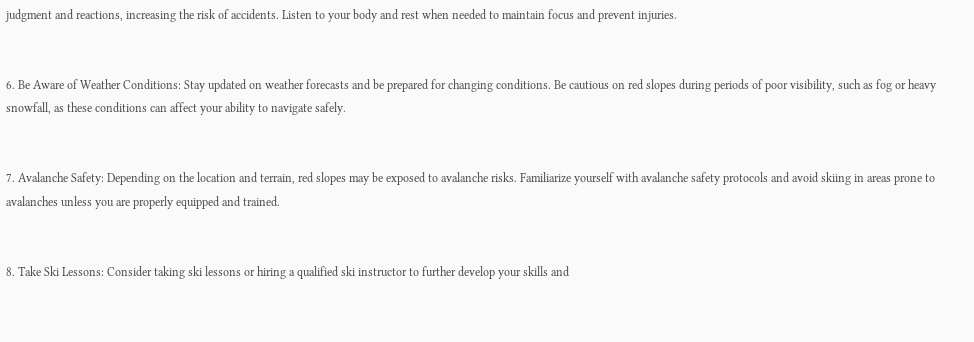judgment and reactions, increasing the risk of accidents. Listen to your body and rest when needed to maintain focus and prevent injuries.


6. Be Aware of Weather Conditions: Stay updated on weather forecasts and be prepared for changing conditions. Be cautious on red slopes during periods of poor visibility, such as fog or heavy snowfall, as these conditions can affect your ability to navigate safely.


7. Avalanche Safety: Depending on the location and terrain, red slopes may be exposed to avalanche risks. Familiarize yourself with avalanche safety protocols and avoid skiing in areas prone to avalanches unless you are properly equipped and trained.


8. Take Ski Lessons: Consider taking ski lessons or hiring a qualified ski instructor to further develop your skills and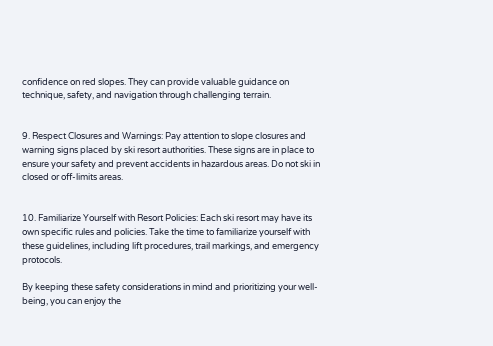confidence on red slopes. They can provide valuable guidance on technique, safety, and navigation through challenging terrain.


9. Respect Closures and Warnings: Pay attention to slope closures and warning signs placed by ski resort authorities. These signs are in place to ensure your safety and prevent accidents in hazardous areas. Do not ski in closed or off-limits areas.


10. Familiarize Yourself with Resort Policies: Each ski resort may have its own specific rules and policies. Take the time to familiarize yourself with these guidelines, including lift procedures, trail markings, and emergency protocols.

By keeping these safety considerations in mind and prioritizing your well-being, you can enjoy the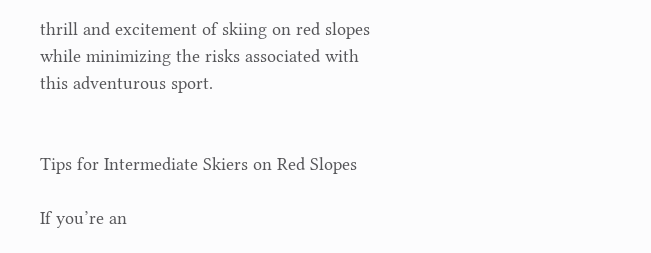thrill and excitement of skiing on red slopes while minimizing the risks associated with this adventurous sport.


Tips for Intermediate Skiers on Red Slopes

If you’re an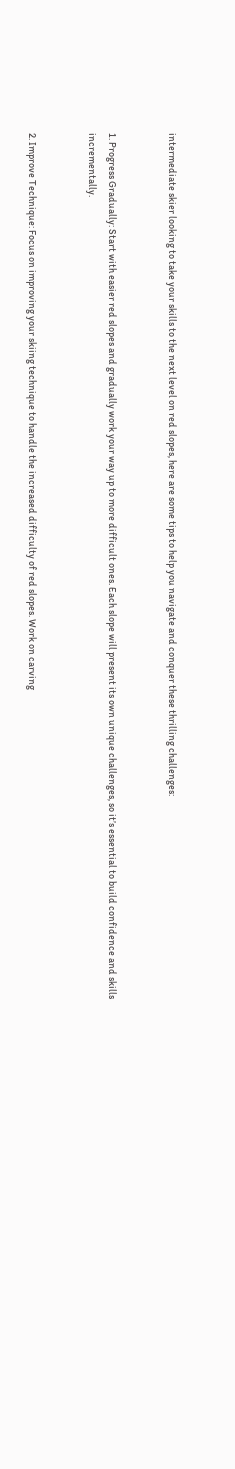intermediate skier looking to take your skills to the next level on red slopes, here are some tips to help you navigate and conquer these thrilling challenges:


1. Progress Gradually: Start with easier red slopes and gradually work your way up to more difficult ones. Each slope will present its own unique challenges, so it’s essential to build confidence and skills incrementally.


2. Improve Technique: Focus on improving your skiing technique to handle the increased difficulty of red slopes. Work on carving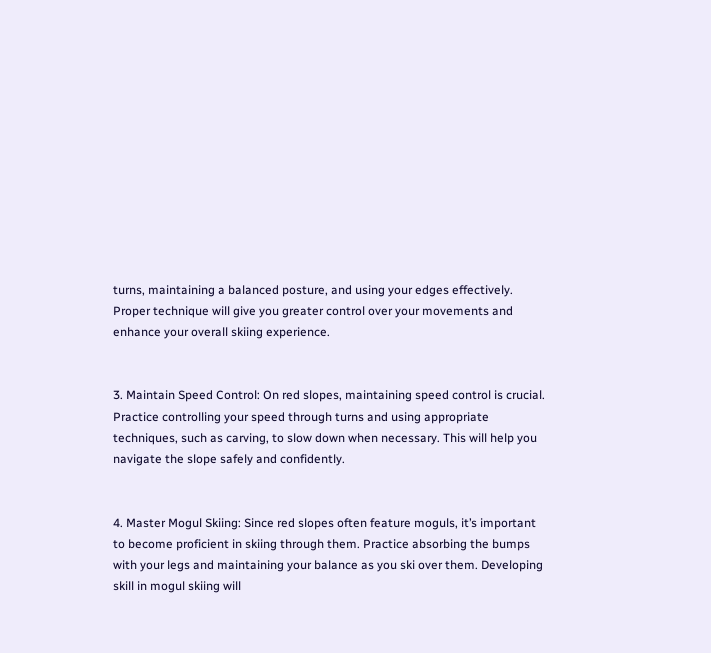turns, maintaining a balanced posture, and using your edges effectively. Proper technique will give you greater control over your movements and enhance your overall skiing experience.


3. Maintain Speed Control: On red slopes, maintaining speed control is crucial. Practice controlling your speed through turns and using appropriate techniques, such as carving, to slow down when necessary. This will help you navigate the slope safely and confidently.


4. Master Mogul Skiing: Since red slopes often feature moguls, it’s important to become proficient in skiing through them. Practice absorbing the bumps with your legs and maintaining your balance as you ski over them. Developing skill in mogul skiing will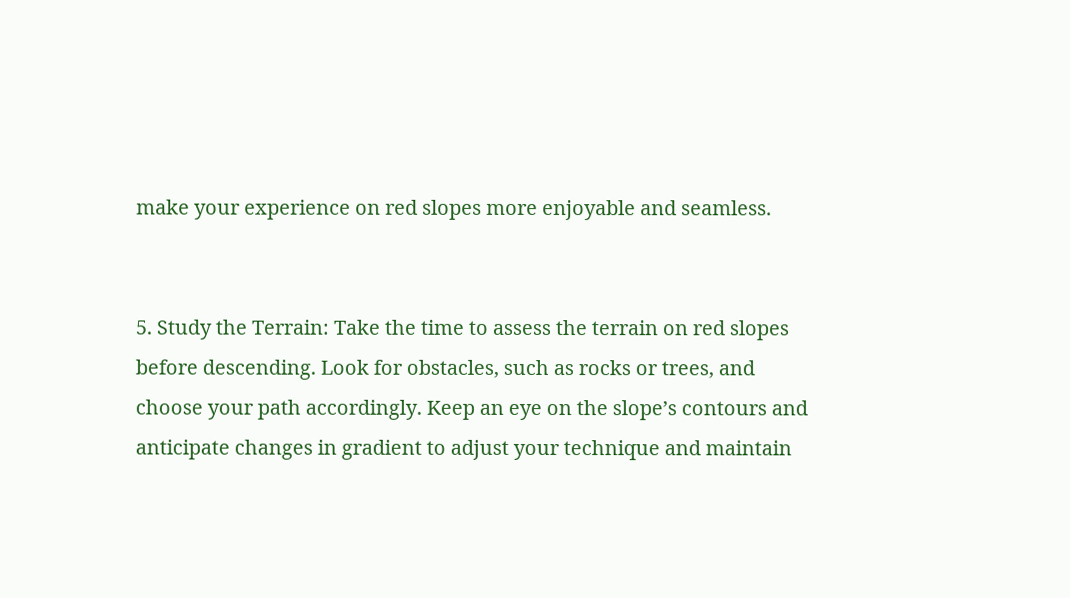make your experience on red slopes more enjoyable and seamless.


5. Study the Terrain: Take the time to assess the terrain on red slopes before descending. Look for obstacles, such as rocks or trees, and choose your path accordingly. Keep an eye on the slope’s contours and anticipate changes in gradient to adjust your technique and maintain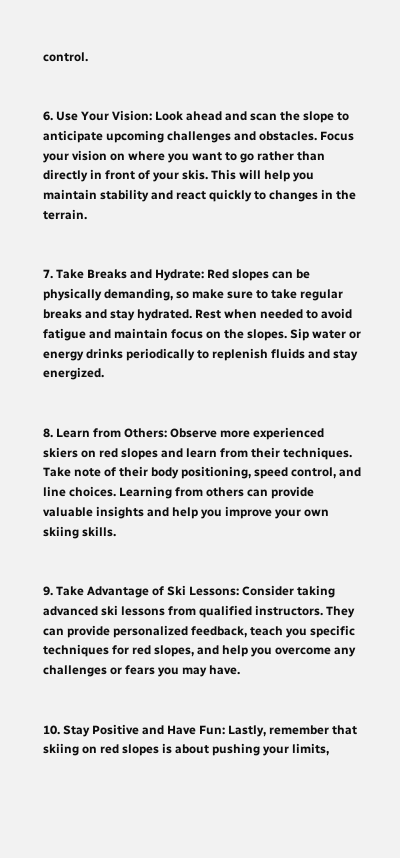control.


6. Use Your Vision: Look ahead and scan the slope to anticipate upcoming challenges and obstacles. Focus your vision on where you want to go rather than directly in front of your skis. This will help you maintain stability and react quickly to changes in the terrain.


7. Take Breaks and Hydrate: Red slopes can be physically demanding, so make sure to take regular breaks and stay hydrated. Rest when needed to avoid fatigue and maintain focus on the slopes. Sip water or energy drinks periodically to replenish fluids and stay energized.


8. Learn from Others: Observe more experienced skiers on red slopes and learn from their techniques. Take note of their body positioning, speed control, and line choices. Learning from others can provide valuable insights and help you improve your own skiing skills.


9. Take Advantage of Ski Lessons: Consider taking advanced ski lessons from qualified instructors. They can provide personalized feedback, teach you specific techniques for red slopes, and help you overcome any challenges or fears you may have.


10. Stay Positive and Have Fun: Lastly, remember that skiing on red slopes is about pushing your limits,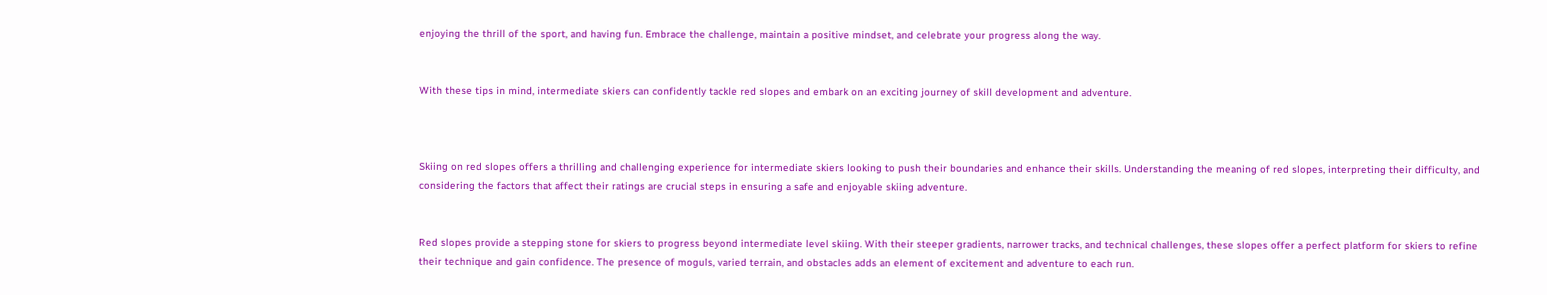enjoying the thrill of the sport, and having fun. Embrace the challenge, maintain a positive mindset, and celebrate your progress along the way.


With these tips in mind, intermediate skiers can confidently tackle red slopes and embark on an exciting journey of skill development and adventure.



Skiing on red slopes offers a thrilling and challenging experience for intermediate skiers looking to push their boundaries and enhance their skills. Understanding the meaning of red slopes, interpreting their difficulty, and considering the factors that affect their ratings are crucial steps in ensuring a safe and enjoyable skiing adventure.


Red slopes provide a stepping stone for skiers to progress beyond intermediate level skiing. With their steeper gradients, narrower tracks, and technical challenges, these slopes offer a perfect platform for skiers to refine their technique and gain confidence. The presence of moguls, varied terrain, and obstacles adds an element of excitement and adventure to each run.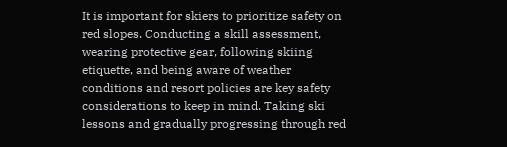It is important for skiers to prioritize safety on red slopes. Conducting a skill assessment, wearing protective gear, following skiing etiquette, and being aware of weather conditions and resort policies are key safety considerations to keep in mind. Taking ski lessons and gradually progressing through red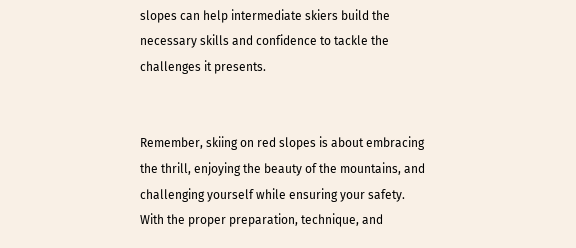slopes can help intermediate skiers build the necessary skills and confidence to tackle the challenges it presents.


Remember, skiing on red slopes is about embracing the thrill, enjoying the beauty of the mountains, and challenging yourself while ensuring your safety. With the proper preparation, technique, and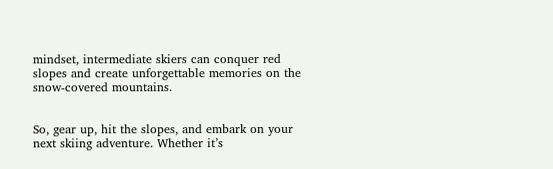mindset, intermediate skiers can conquer red slopes and create unforgettable memories on the snow-covered mountains.


So, gear up, hit the slopes, and embark on your next skiing adventure. Whether it’s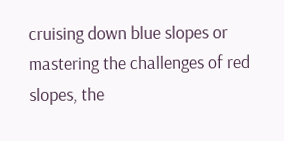cruising down blue slopes or mastering the challenges of red slopes, the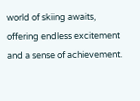world of skiing awaits, offering endless excitement and a sense of achievement.